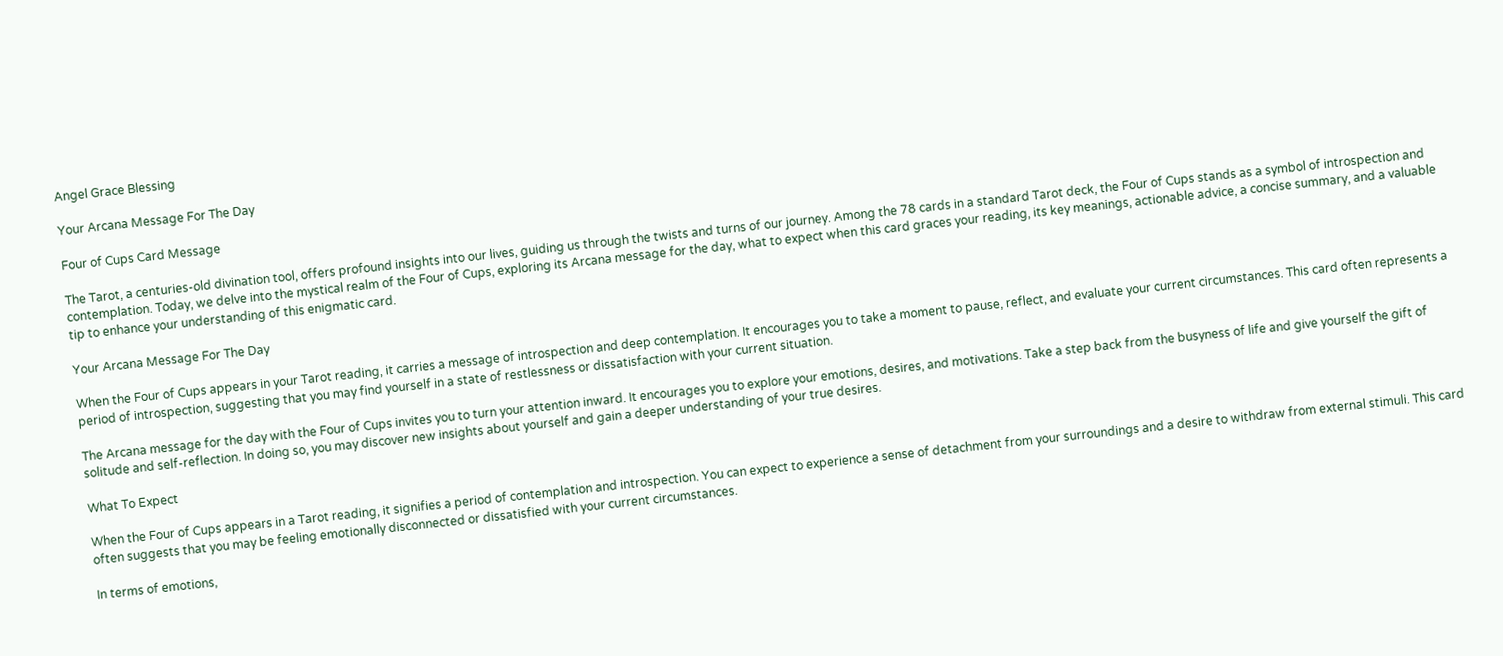Angel Grace Blessing

Your Arcana Message For The Day

Four of Cups Card Message

The Tarot, a centuries-old divination tool, offers profound insights into our lives, guiding us through the twists and turns of our journey. Among the 78 cards in a standard Tarot deck, the Four of Cups stands as a symbol of introspection and contemplation. Today, we delve into the mystical realm of the Four of Cups, exploring its Arcana message for the day, what to expect when this card graces your reading, its key meanings, actionable advice, a concise summary, and a valuable tip to enhance your understanding of this enigmatic card.

Your Arcana Message For The Day

When the Four of Cups appears in your Tarot reading, it carries a message of introspection and deep contemplation. It encourages you to take a moment to pause, reflect, and evaluate your current circumstances. This card often represents a period of introspection, suggesting that you may find yourself in a state of restlessness or dissatisfaction with your current situation.

The Arcana message for the day with the Four of Cups invites you to turn your attention inward. It encourages you to explore your emotions, desires, and motivations. Take a step back from the busyness of life and give yourself the gift of solitude and self-reflection. In doing so, you may discover new insights about yourself and gain a deeper understanding of your true desires.

What To Expect

When the Four of Cups appears in a Tarot reading, it signifies a period of contemplation and introspection. You can expect to experience a sense of detachment from your surroundings and a desire to withdraw from external stimuli. This card often suggests that you may be feeling emotionally disconnected or dissatisfied with your current circumstances.

In terms of emotions,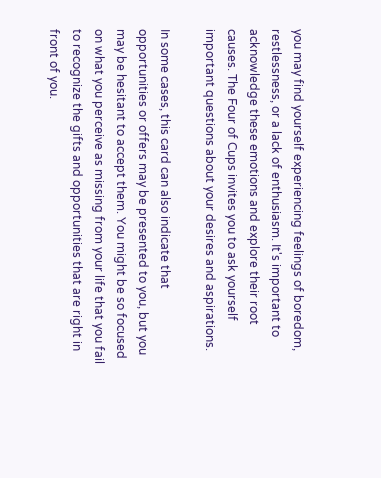you may find yourself experiencing feelings of boredom, restlessness, or a lack of enthusiasm. It's important to acknowledge these emotions and explore their root causes. The Four of Cups invites you to ask yourself important questions about your desires and aspirations.

In some cases, this card can also indicate that opportunities or offers may be presented to you, but you may be hesitant to accept them. You might be so focused on what you perceive as missing from your life that you fail to recognize the gifts and opportunities that are right in front of you.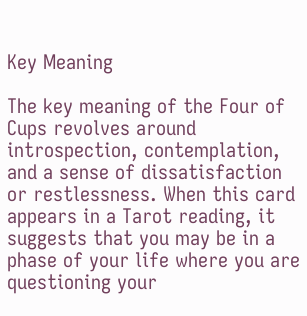Key Meaning

The key meaning of the Four of Cups revolves around introspection, contemplation, and a sense of dissatisfaction or restlessness. When this card appears in a Tarot reading, it suggests that you may be in a phase of your life where you are questioning your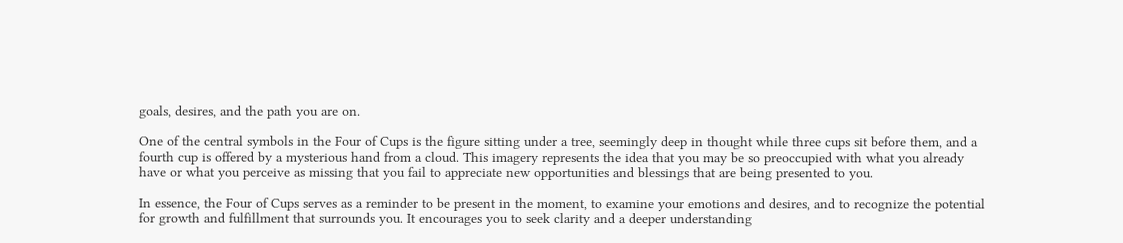goals, desires, and the path you are on.

One of the central symbols in the Four of Cups is the figure sitting under a tree, seemingly deep in thought while three cups sit before them, and a fourth cup is offered by a mysterious hand from a cloud. This imagery represents the idea that you may be so preoccupied with what you already have or what you perceive as missing that you fail to appreciate new opportunities and blessings that are being presented to you.

In essence, the Four of Cups serves as a reminder to be present in the moment, to examine your emotions and desires, and to recognize the potential for growth and fulfillment that surrounds you. It encourages you to seek clarity and a deeper understanding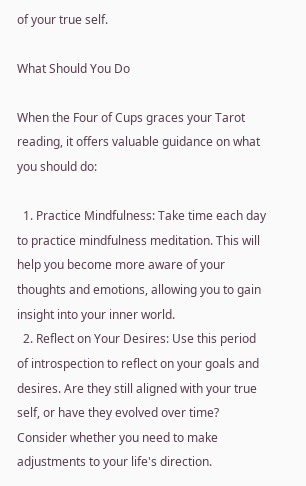of your true self.

What Should You Do

When the Four of Cups graces your Tarot reading, it offers valuable guidance on what you should do:

  1. Practice Mindfulness: Take time each day to practice mindfulness meditation. This will help you become more aware of your thoughts and emotions, allowing you to gain insight into your inner world.
  2. Reflect on Your Desires: Use this period of introspection to reflect on your goals and desires. Are they still aligned with your true self, or have they evolved over time? Consider whether you need to make adjustments to your life's direction.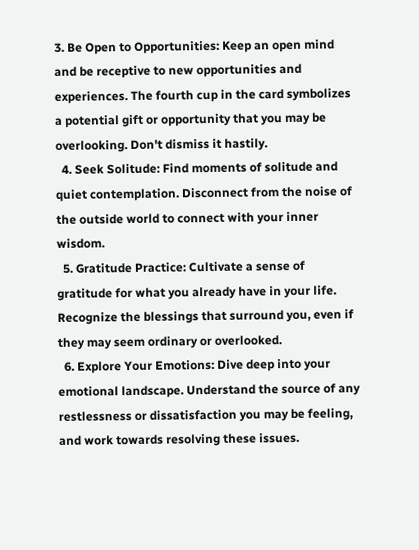3. Be Open to Opportunities: Keep an open mind and be receptive to new opportunities and experiences. The fourth cup in the card symbolizes a potential gift or opportunity that you may be overlooking. Don't dismiss it hastily.
  4. Seek Solitude: Find moments of solitude and quiet contemplation. Disconnect from the noise of the outside world to connect with your inner wisdom.
  5. Gratitude Practice: Cultivate a sense of gratitude for what you already have in your life. Recognize the blessings that surround you, even if they may seem ordinary or overlooked.
  6. Explore Your Emotions: Dive deep into your emotional landscape. Understand the source of any restlessness or dissatisfaction you may be feeling, and work towards resolving these issues.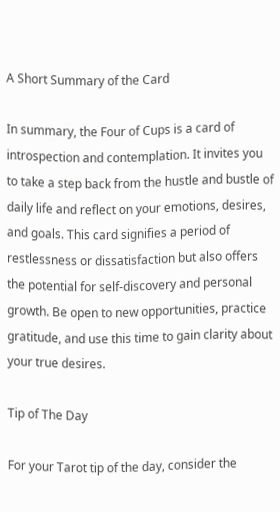A Short Summary of the Card

In summary, the Four of Cups is a card of introspection and contemplation. It invites you to take a step back from the hustle and bustle of daily life and reflect on your emotions, desires, and goals. This card signifies a period of restlessness or dissatisfaction but also offers the potential for self-discovery and personal growth. Be open to new opportunities, practice gratitude, and use this time to gain clarity about your true desires.

Tip of The Day

For your Tarot tip of the day, consider the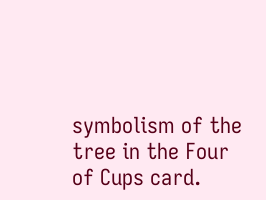symbolism of the tree in the Four of Cups card.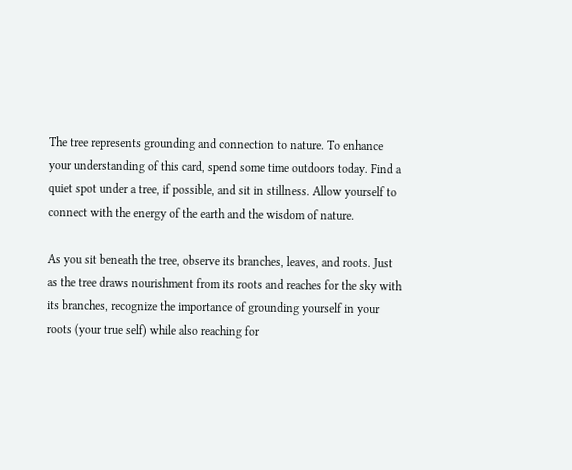The tree represents grounding and connection to nature. To enhance your understanding of this card, spend some time outdoors today. Find a quiet spot under a tree, if possible, and sit in stillness. Allow yourself to connect with the energy of the earth and the wisdom of nature.

As you sit beneath the tree, observe its branches, leaves, and roots. Just as the tree draws nourishment from its roots and reaches for the sky with its branches, recognize the importance of grounding yourself in your roots (your true self) while also reaching for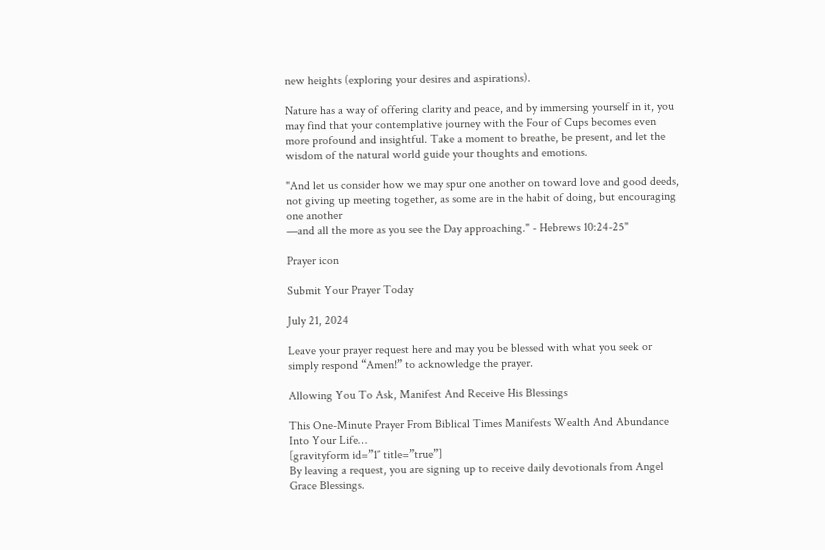new heights (exploring your desires and aspirations).

Nature has a way of offering clarity and peace, and by immersing yourself in it, you may find that your contemplative journey with the Four of Cups becomes even more profound and insightful. Take a moment to breathe, be present, and let the wisdom of the natural world guide your thoughts and emotions.

"And let us consider how we may spur one another on toward love and good deeds,
not giving up meeting together, as some are in the habit of doing, but encouraging one another
—and all the more as you see the Day approaching." - Hebrews 10:24-25"

Prayer icon

Submit Your Prayer Today

July 21, 2024

Leave your prayer request here and may you be blessed with what you seek or simply respond “Amen!” to acknowledge the prayer.

Allowing You To Ask, Manifest And Receive His Blessings

This One-Minute Prayer From Biblical Times Manifests Wealth And Abundance Into Your Life…
[gravityform id=”1″ title=”true”]
By leaving a request, you are signing up to receive daily devotionals from Angel Grace Blessings.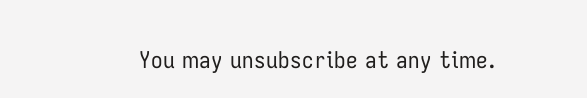You may unsubscribe at any time.